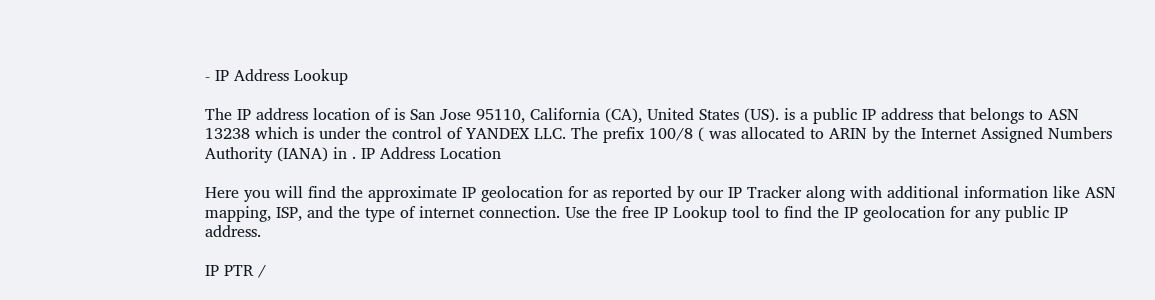- IP Address Lookup

The IP address location of is San Jose 95110, California (CA), United States (US). is a public IP address that belongs to ASN 13238 which is under the control of YANDEX LLC. The prefix 100/8 ( was allocated to ARIN by the Internet Assigned Numbers Authority (IANA) in . IP Address Location

Here you will find the approximate IP geolocation for as reported by our IP Tracker along with additional information like ASN mapping, ISP, and the type of internet connection. Use the free IP Lookup tool to find the IP geolocation for any public IP address.

IP PTR /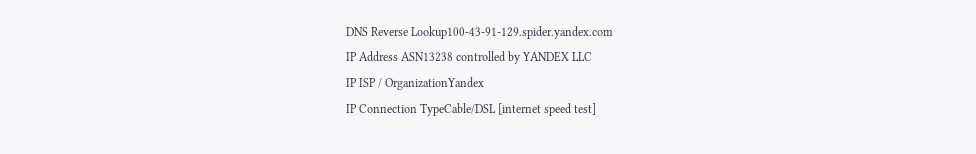DNS Reverse Lookup100-43-91-129.spider.yandex.com
IP Address ASN13238 controlled by YANDEX LLC
IP ISP / OrganizationYandex
IP Connection TypeCable/DSL [internet speed test]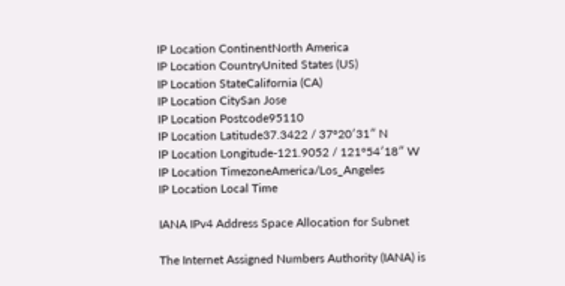IP Location ContinentNorth America
IP Location CountryUnited States (US)
IP Location StateCalifornia (CA)
IP Location CitySan Jose
IP Location Postcode95110
IP Location Latitude37.3422 / 37°20′31″ N
IP Location Longitude-121.9052 / 121°54′18″ W
IP Location TimezoneAmerica/Los_Angeles
IP Location Local Time

IANA IPv4 Address Space Allocation for Subnet

The Internet Assigned Numbers Authority (IANA) is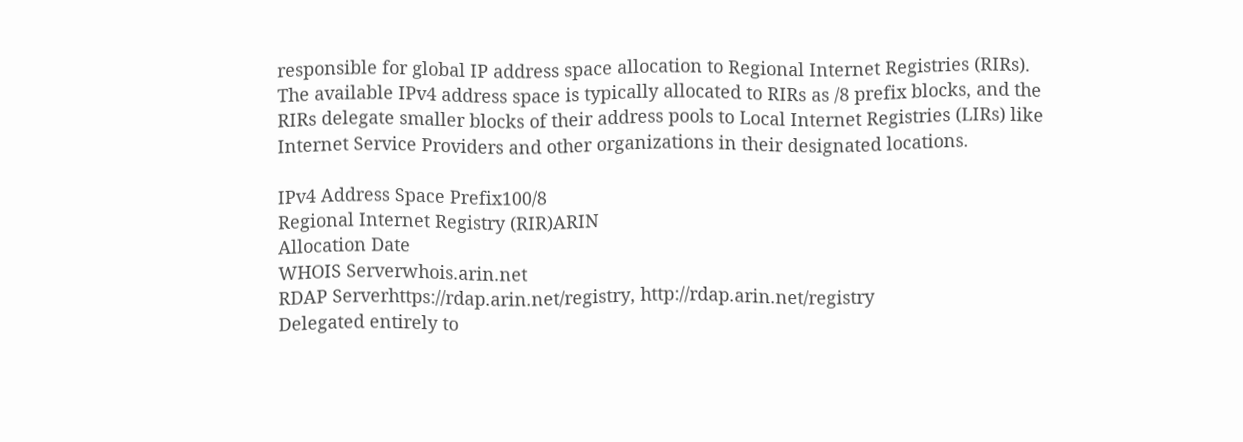responsible for global IP address space allocation to Regional Internet Registries (RIRs). The available IPv4 address space is typically allocated to RIRs as /8 prefix blocks, and the RIRs delegate smaller blocks of their address pools to Local Internet Registries (LIRs) like Internet Service Providers and other organizations in their designated locations.

IPv4 Address Space Prefix100/8
Regional Internet Registry (RIR)ARIN
Allocation Date
WHOIS Serverwhois.arin.net
RDAP Serverhttps://rdap.arin.net/registry, http://rdap.arin.net/registry
Delegated entirely to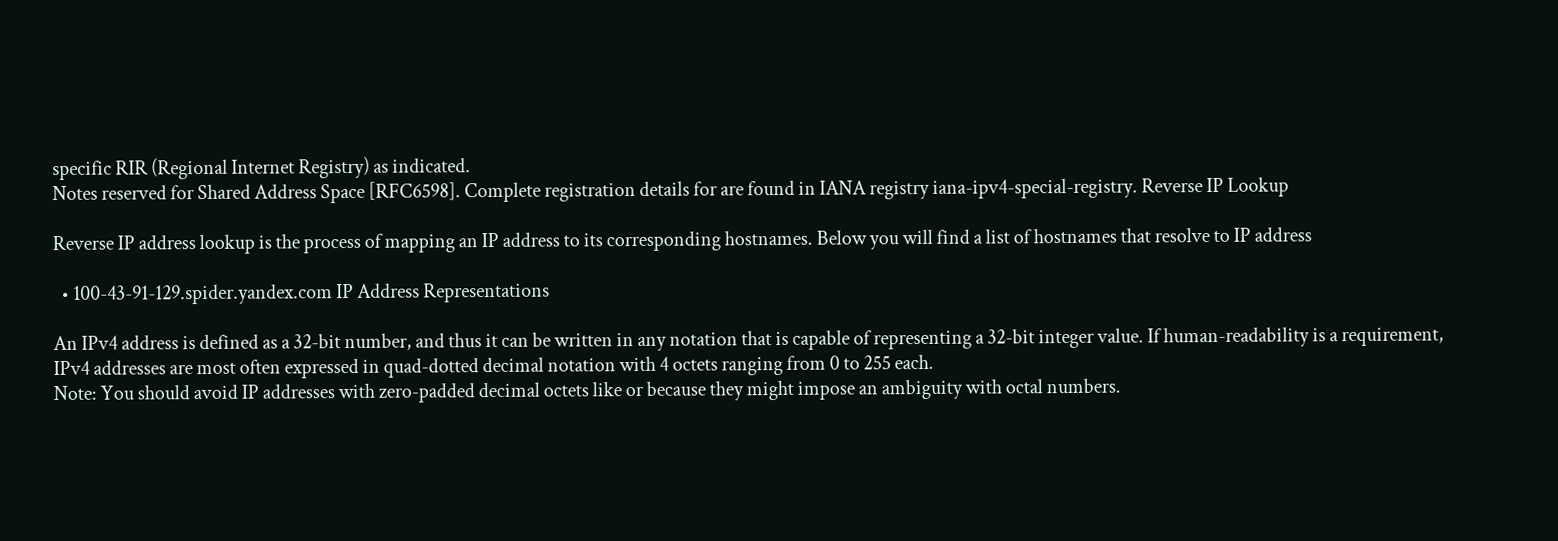specific RIR (Regional Internet Registry) as indicated.
Notes reserved for Shared Address Space [RFC6598]. Complete registration details for are found in IANA registry iana-ipv4-special-registry. Reverse IP Lookup

Reverse IP address lookup is the process of mapping an IP address to its corresponding hostnames. Below you will find a list of hostnames that resolve to IP address

  • 100-43-91-129.spider.yandex.com IP Address Representations

An IPv4 address is defined as a 32-bit number, and thus it can be written in any notation that is capable of representing a 32-bit integer value. If human-readability is a requirement, IPv4 addresses are most often expressed in quad-dotted decimal notation with 4 octets ranging from 0 to 255 each.
Note: You should avoid IP addresses with zero-padded decimal octets like or because they might impose an ambiguity with octal numbers.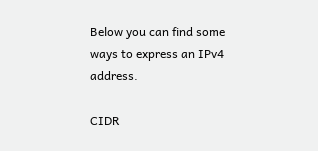Below you can find some ways to express an IPv4 address.

CIDR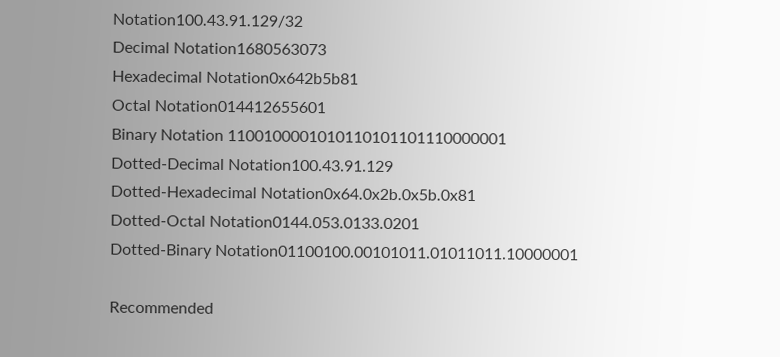Notation100.43.91.129/32
Decimal Notation1680563073
Hexadecimal Notation0x642b5b81
Octal Notation014412655601
Binary Notation 1100100001010110101101110000001
Dotted-Decimal Notation100.43.91.129
Dotted-Hexadecimal Notation0x64.0x2b.0x5b.0x81
Dotted-Octal Notation0144.053.0133.0201
Dotted-Binary Notation01100100.00101011.01011011.10000001

Recommended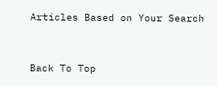Articles Based on Your Search


Back To Top